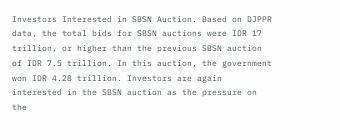Investors Interested in SBSN Auction. Based on DJPPR data, the total bids for SBSN auctions were IDR 17 trillion, or higher than the previous SBSN auction of IDR 7.5 trillion. In this auction, the government won IDR 4.28 trillion. Investors are again interested in the SBSN auction as the pressure on the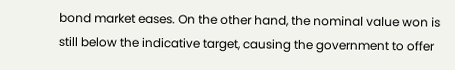bond market eases. On the other hand, the nominal value won is still below the indicative target, causing the government to offer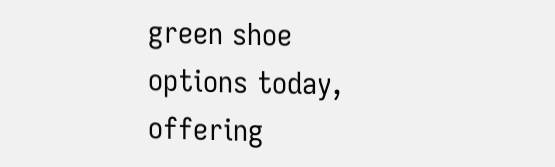green shoe options today, offering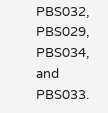PBS032, PBS029, PBS034, and PBS033.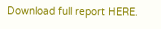Download full report HERE.